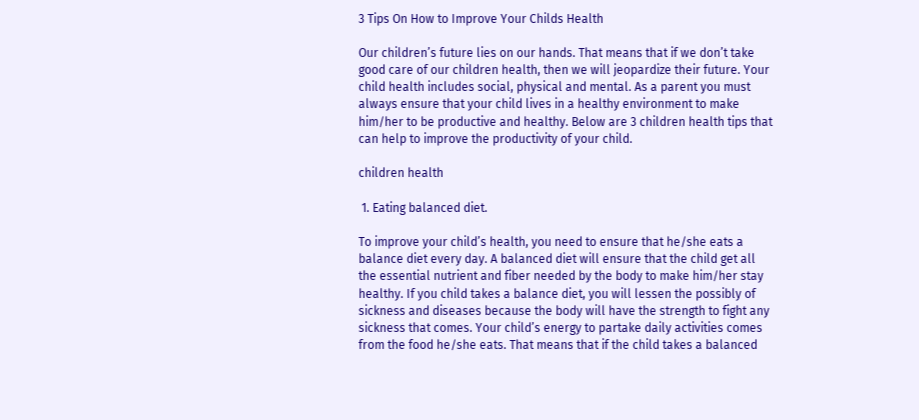3 Tips On How to Improve Your Childs Health

Our children’s future lies on our hands. That means that if we don’t take good care of our children health, then we will jeopardize their future. Your child health includes social, physical and mental. As a parent you must always ensure that your child lives in a healthy environment to make him/her to be productive and healthy. Below are 3 children health tips that can help to improve the productivity of your child.

children health

 1. Eating balanced diet.

To improve your child’s health, you need to ensure that he/she eats a balance diet every day. A balanced diet will ensure that the child get all the essential nutrient and fiber needed by the body to make him/her stay healthy. If you child takes a balance diet, you will lessen the possibly of sickness and diseases because the body will have the strength to fight any sickness that comes. Your child’s energy to partake daily activities comes from the food he/she eats. That means that if the child takes a balanced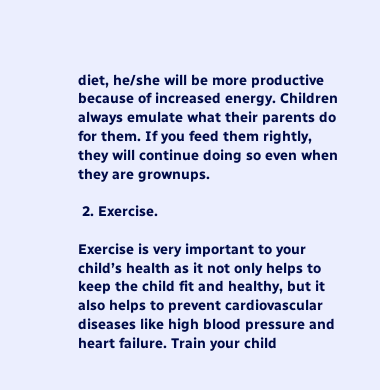diet, he/she will be more productive because of increased energy. Children always emulate what their parents do for them. If you feed them rightly, they will continue doing so even when they are grownups.

 2. Exercise.

Exercise is very important to your child’s health as it not only helps to keep the child fit and healthy, but it also helps to prevent cardiovascular diseases like high blood pressure and heart failure. Train your child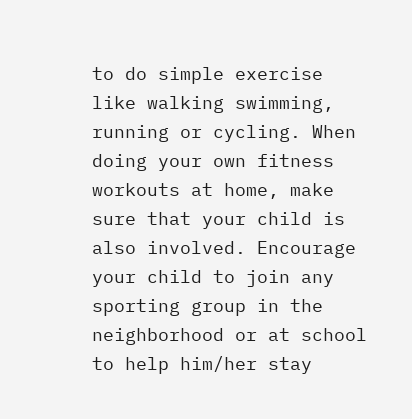to do simple exercise like walking swimming, running or cycling. When doing your own fitness workouts at home, make sure that your child is also involved. Encourage your child to join any sporting group in the neighborhood or at school to help him/her stay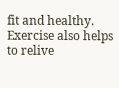fit and healthy. Exercise also helps to relive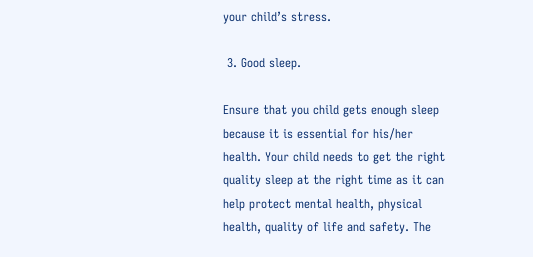your child’s stress.

 3. Good sleep.

Ensure that you child gets enough sleep because it is essential for his/her health. Your child needs to get the right quality sleep at the right time as it can help protect mental health, physical health, quality of life and safety. The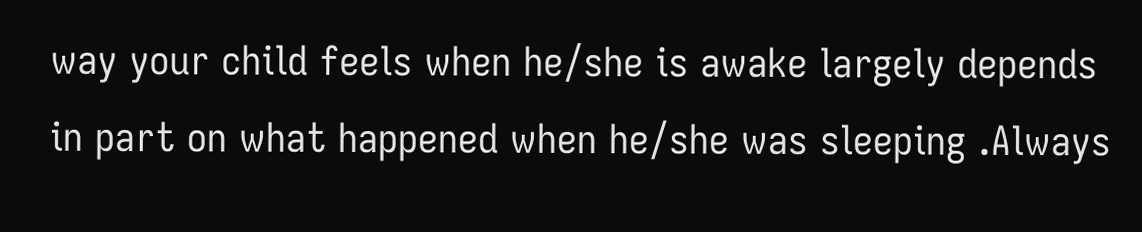way your child feels when he/she is awake largely depends in part on what happened when he/she was sleeping .Always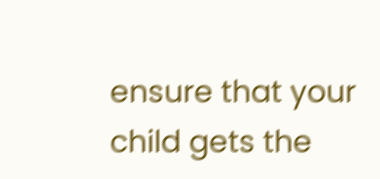ensure that your child gets the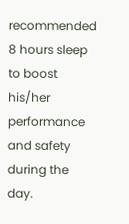recommended 8 hours sleep to boost his/her performance and safety during the day.